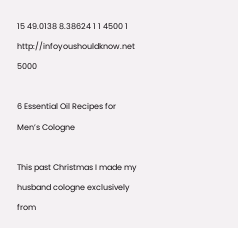15 49.0138 8.38624 1 1 4500 1 http://infoyoushouldknow.net 5000

6 Essential Oil Recipes for Men’s Cologne

This past Christmas I made my husband cologne exclusively from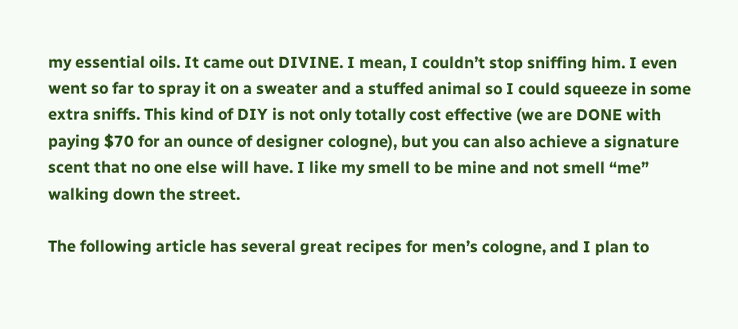my essential oils. It came out DIVINE. I mean, I couldn’t stop sniffing him. I even went so far to spray it on a sweater and a stuffed animal so I could squeeze in some extra sniffs. This kind of DIY is not only totally cost effective (we are DONE with paying $70 for an ounce of designer cologne), but you can also achieve a signature scent that no one else will have. I like my smell to be mine and not smell “me” walking down the street.

The following article has several great recipes for men’s cologne, and I plan to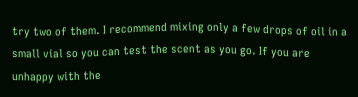try two of them. I recommend mixing only a few drops of oil in a small vial so you can test the scent as you go. If you are unhappy with the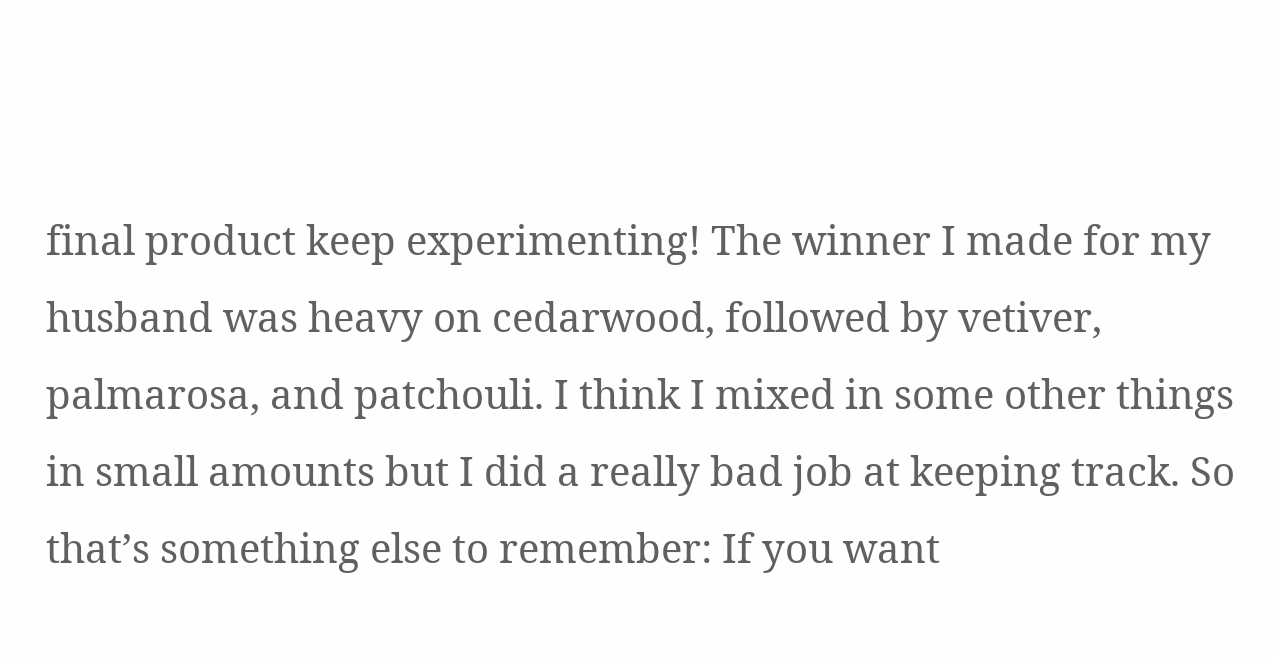final product keep experimenting! The winner I made for my husband was heavy on cedarwood, followed by vetiver, palmarosa, and patchouli. I think I mixed in some other things in small amounts but I did a really bad job at keeping track. So that’s something else to remember: If you want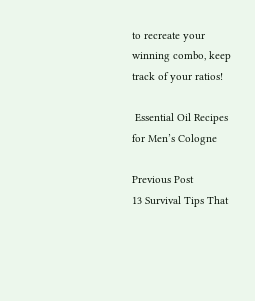to recreate your winning combo, keep track of your ratios!

 Essential Oil Recipes for Men’s Cologne

Previous Post
13 Survival Tips That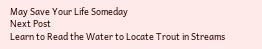May Save Your Life Someday
Next Post
Learn to Read the Water to Locate Trout in Streams